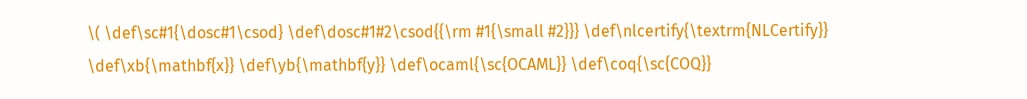\( \def\sc#1{\dosc#1\csod} \def\dosc#1#2\csod{{\rm #1{\small #2}}} \def\nlcertify{\textrm{NLCertify}} \def\xb{\mathbf{x}} \def\yb{\mathbf{y}} \def\ocaml{\sc{OCAML}} \def\coq{\sc{COQ}}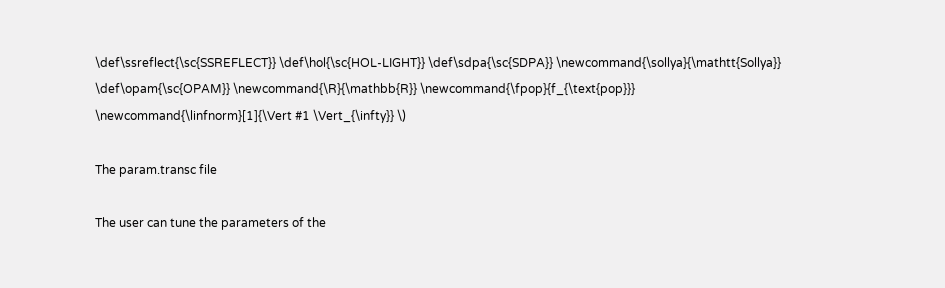\def\ssreflect{\sc{SSREFLECT}} \def\hol{\sc{HOL-LIGHT}} \def\sdpa{\sc{SDPA}} \newcommand{\sollya}{\mathtt{Sollya}} \def\opam{\sc{OPAM}} \newcommand{\R}{\mathbb{R}} \newcommand{\fpop}{f_{\text{pop}}} \newcommand{\linfnorm}[1]{\Vert #1 \Vert_{\infty}} \)

The param.transc file

The user can tune the parameters of the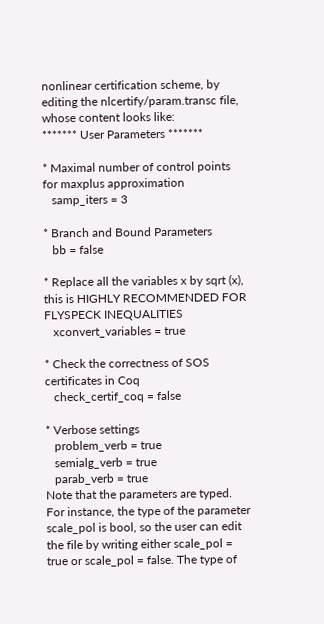nonlinear certification scheme, by editing the nlcertify/param.transc file, whose content looks like:
******* User Parameters *******

* Maximal number of control points for maxplus approximation
   samp_iters = 3

* Branch and Bound Parameters
   bb = false

* Replace all the variables x by sqrt (x), this is HIGHLY RECOMMENDED FOR FLYSPECK INEQUALITIES
   xconvert_variables = true

* Check the correctness of SOS certificates in Coq
   check_certif_coq = false

* Verbose settings
   problem_verb = true
   semialg_verb = true
   parab_verb = true
Note that the parameters are typed. For instance, the type of the parameter scale_pol is bool, so the user can edit the file by writing either scale_pol = true or scale_pol = false. The type of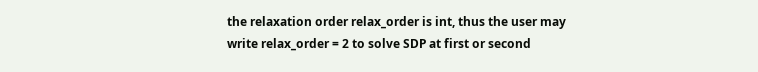the relaxation order relax_order is int, thus the user may write relax_order = 2 to solve SDP at first or second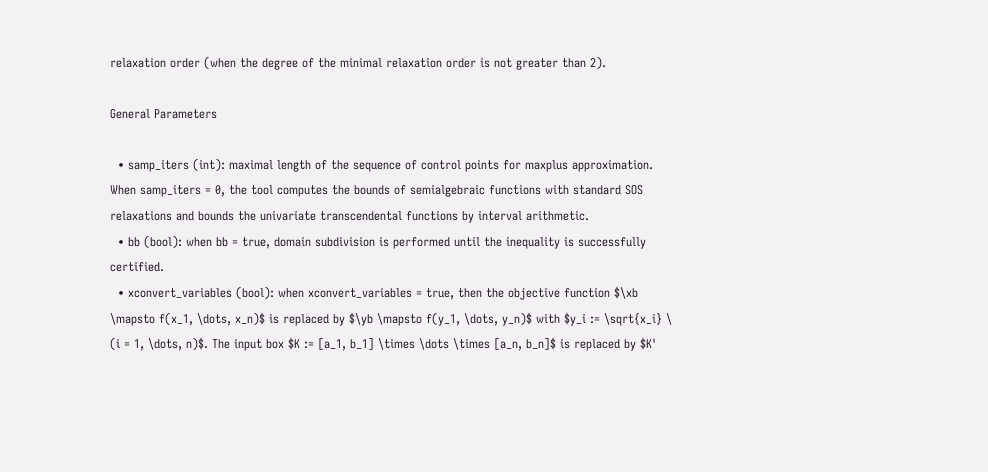relaxation order (when the degree of the minimal relaxation order is not greater than 2).

General Parameters

  • samp_iters (int): maximal length of the sequence of control points for maxplus approximation. When samp_iters = 0, the tool computes the bounds of semialgebraic functions with standard SOS relaxations and bounds the univariate transcendental functions by interval arithmetic.
  • bb (bool): when bb = true, domain subdivision is performed until the inequality is successfully certified.
  • xconvert_variables (bool): when xconvert_variables = true, then the objective function $\xb \mapsto f(x_1, \dots, x_n)$ is replaced by $\yb \mapsto f(y_1, \dots, y_n)$ with $y_i := \sqrt{x_i} \ (i = 1, \dots, n)$. The input box $K := [a_1, b_1] \times \dots \times [a_n, b_n]$ is replaced by $K'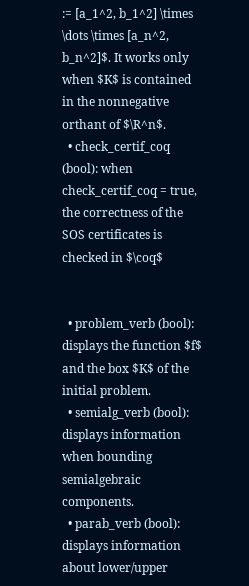:= [a_1^2, b_1^2] \times \dots \times [a_n^2, b_n^2]$. It works only when $K$ is contained in the nonnegative orthant of $\R^n$.
  • check_certif_coq (bool): when check_certif_coq = true, the correctness of the SOS certificates is checked in $\coq$


  • problem_verb (bool): displays the function $f$ and the box $K$ of the initial problem.
  • semialg_verb (bool): displays information when bounding semialgebraic components.
  • parab_verb (bool): displays information about lower/upper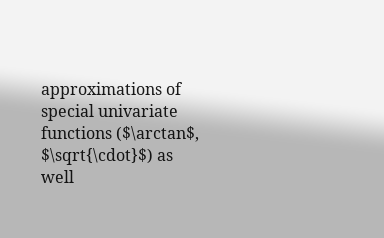approximations of special univariate functions ($\arctan$, $\sqrt{\cdot}$) as well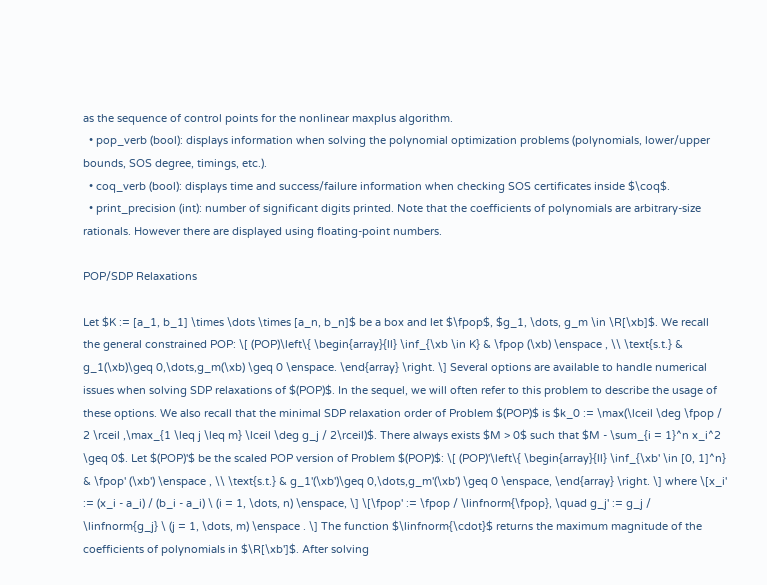as the sequence of control points for the nonlinear maxplus algorithm.
  • pop_verb (bool): displays information when solving the polynomial optimization problems (polynomials, lower/upper bounds, SOS degree, timings, etc.).
  • coq_verb (bool): displays time and success/failure information when checking SOS certificates inside $\coq$.
  • print_precision (int): number of significant digits printed. Note that the coefficients of polynomials are arbitrary-size rationals. However there are displayed using floating-point numbers.

POP/SDP Relaxations

Let $K := [a_1, b_1] \times \dots \times [a_n, b_n]$ be a box and let $\fpop$, $g_1, \dots, g_m \in \R[\xb]$. We recall the general constrained POP: \[ (POP)\left\{ \begin{array}{ll} \inf_{\xb \in K} & \fpop (\xb) \enspace , \\ \text{s.t.} & g_1(\xb)\geq 0,\dots,g_m(\xb) \geq 0 \enspace. \end{array} \right. \] Several options are available to handle numerical issues when solving SDP relaxations of $(POP)$. In the sequel, we will often refer to this problem to describe the usage of these options. We also recall that the minimal SDP relaxation order of Problem $(POP)$ is $k_0 := \max(\lceil \deg \fpop / 2 \rceil ,\max_{1 \leq j \leq m} \lceil \deg g_j / 2\rceil)$. There always exists $M > 0$ such that $M - \sum_{i = 1}^n x_i^2 \geq 0$. Let $(POP)'$ be the scaled POP version of Problem $(POP)$: \[ (POP)'\left\{ \begin{array}{ll} \inf_{\xb' \in [0, 1]^n} & \fpop' (\xb') \enspace , \\ \text{s.t.} & g_1'(\xb')\geq 0,\dots,g_m'(\xb') \geq 0 \enspace, \end{array} \right. \] where \[x_i' := (x_i - a_i) / (b_i - a_i) \ (i = 1, \dots, n) \enspace, \] \[\fpop' := \fpop / \linfnorm{\fpop}, \quad g_j' := g_j / \linfnorm{g_j} \ (j = 1, \dots, m) \enspace . \] The function $\linfnorm{\cdot}$ returns the maximum magnitude of the coefficients of polynomials in $\R[\xb']$. After solving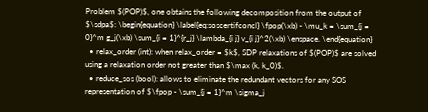Problem $(POP)$, one obtains the following decomposition from the output of $\sdpa$: \begin{equation} \label{eq:soscertifconcl} \fpop(\xb) - \mu_k = \sum_{j = 0}^m g_j(\xb) \sum_{i = 1}^{r_j} \lambda_{i j} v_{i j}^2(\xb) \enspace. \end{equation}
  • relax_order (int): when relax_order = $k$, SDP relaxations of $(POP)$ are solved using a relaxation order not greater than $\max (k, k_0)$.
  • reduce_sos (bool): allows to eliminate the redundant vectors for any SOS representation of $\fpop - \sum_{j = 1}^m \sigma_j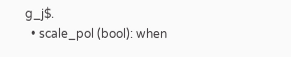g_j$.
  • scale_pol (bool): when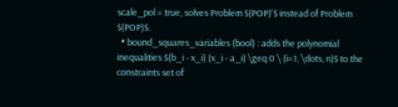scale_pol = true, solves Problem $(POP)'$ instead of Problem $(POP)$.
  • bound_squares_variables (bool) : adds the polynomial inequalities $(b_i - x_i) (x_i - a_i) \geq 0 \ (i=1, \dots, n)$ to the constraints set of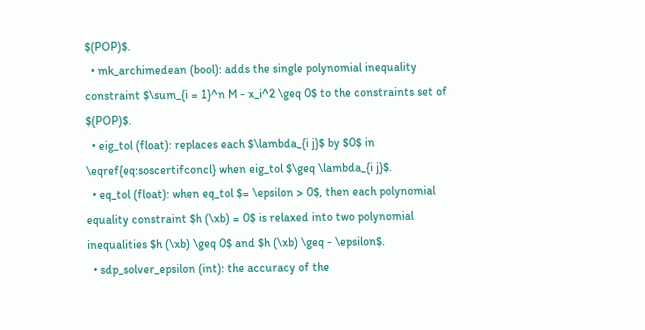$(POP)$.
  • mk_archimedean (bool): adds the single polynomial inequality constraint $\sum_{i = 1}^n M - x_i^2 \geq 0$ to the constraints set of $(POP)$.
  • eig_tol (float): replaces each $\lambda_{i j}$ by $0$ in \eqref{eq:soscertifconcl} when eig_tol $\geq \lambda_{i j}$.
  • eq_tol (float): when eq_tol $= \epsilon > 0$, then each polynomial equality constraint $h (\xb) = 0$ is relaxed into two polynomial inequalities $h (\xb) \geq 0$ and $h (\xb) \geq - \epsilon$.
  • sdp_solver_epsilon (int): the accuracy of the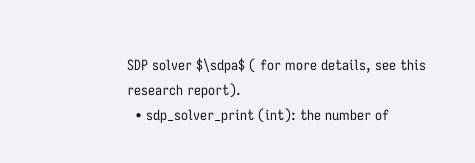SDP solver $\sdpa$ ( for more details, see this research report).
  • sdp_solver_print (int): the number of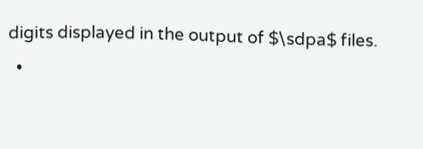digits displayed in the output of $\sdpa$ files.
  •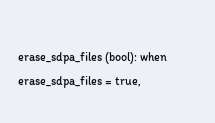erase_sdpa_files (bool): when erase_sdpa_files = true,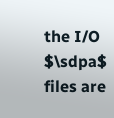the I/O $\sdpa$ files are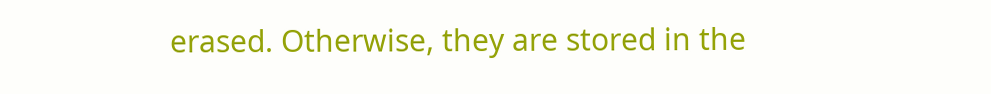erased. Otherwise, they are stored in the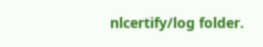nlcertify/log folder.